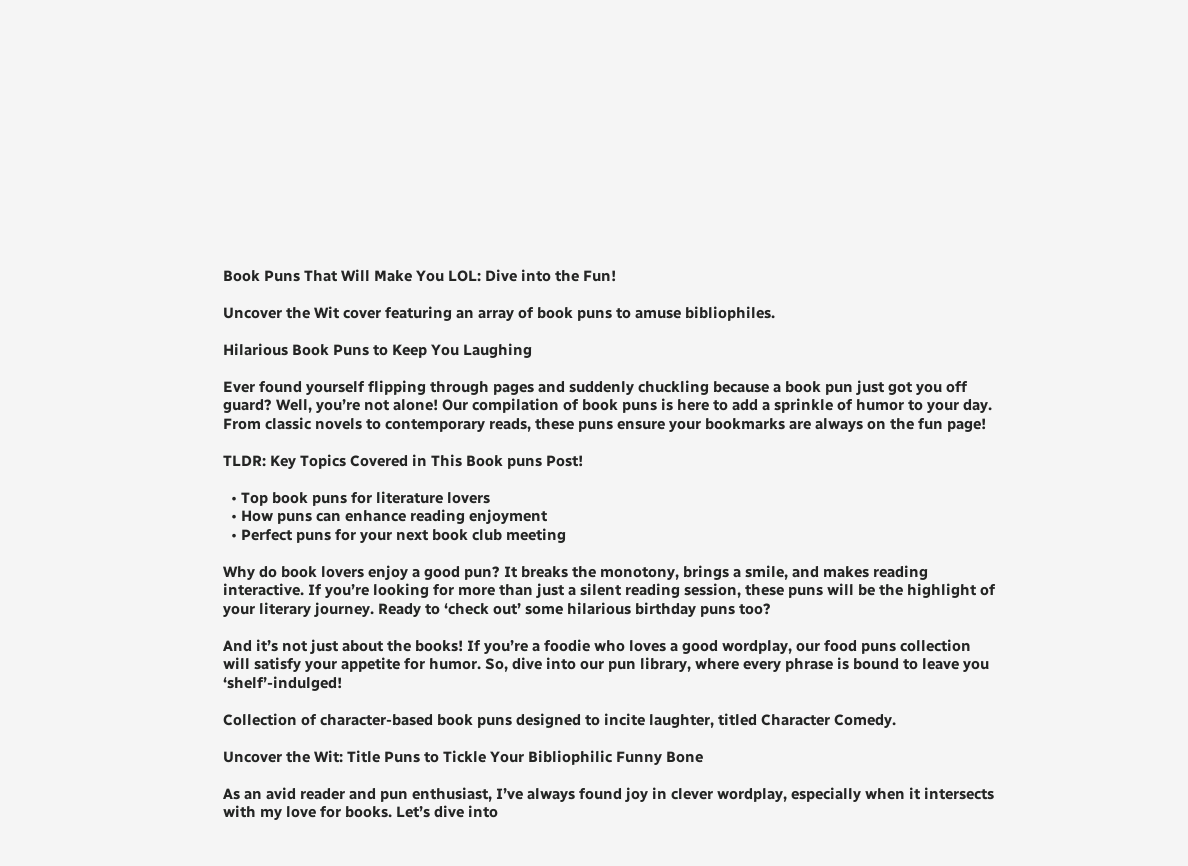Book Puns That Will Make You LOL: Dive into the Fun!

Uncover the Wit cover featuring an array of book puns to amuse bibliophiles.

Hilarious Book Puns to Keep You Laughing

Ever found yourself flipping through pages and suddenly chuckling because a book pun just got you off guard? Well, you’re not alone! Our compilation of book puns is here to add a sprinkle of humor to your day. From classic novels to contemporary reads, these puns ensure your bookmarks are always on the fun page!

TLDR: Key Topics Covered in This Book puns Post!

  • Top book puns for literature lovers
  • How puns can enhance reading enjoyment
  • Perfect puns for your next book club meeting

Why do book lovers enjoy a good pun? It breaks the monotony, brings a smile, and makes reading interactive. If you’re looking for more than just a silent reading session, these puns will be the highlight of your literary journey. Ready to ‘check out’ some hilarious birthday puns too?

And it’s not just about the books! If you’re a foodie who loves a good wordplay, our food puns collection will satisfy your appetite for humor. So, dive into our pun library, where every phrase is bound to leave you ‘shelf’-indulged!

Collection of character-based book puns designed to incite laughter, titled Character Comedy.

Uncover the Wit: Title Puns to Tickle Your Bibliophilic Funny Bone

As an avid reader and pun enthusiast, I’ve always found joy in clever wordplay, especially when it intersects with my love for books. Let’s dive into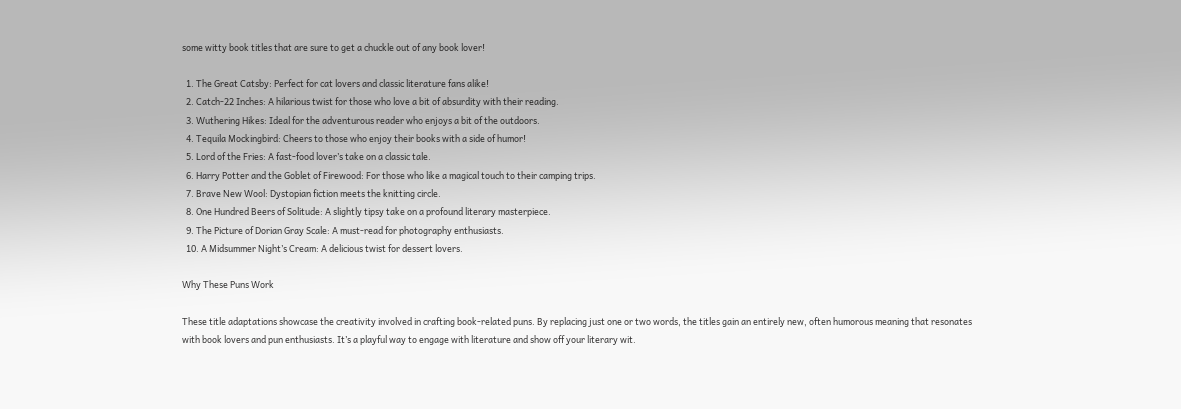some witty book titles that are sure to get a chuckle out of any book lover!

  1. The Great Catsby: Perfect for cat lovers and classic literature fans alike!
  2. Catch-22 Inches: A hilarious twist for those who love a bit of absurdity with their reading.
  3. Wuthering Hikes: Ideal for the adventurous reader who enjoys a bit of the outdoors.
  4. Tequila Mockingbird: Cheers to those who enjoy their books with a side of humor!
  5. Lord of the Fries: A fast-food lover’s take on a classic tale.
  6. Harry Potter and the Goblet of Firewood: For those who like a magical touch to their camping trips.
  7. Brave New Wool: Dystopian fiction meets the knitting circle.
  8. One Hundred Beers of Solitude: A slightly tipsy take on a profound literary masterpiece.
  9. The Picture of Dorian Gray Scale: A must-read for photography enthusiasts.
  10. A Midsummer Night’s Cream: A delicious twist for dessert lovers.

Why These Puns Work

These title adaptations showcase the creativity involved in crafting book-related puns. By replacing just one or two words, the titles gain an entirely new, often humorous meaning that resonates with book lovers and pun enthusiasts. It’s a playful way to engage with literature and show off your literary wit.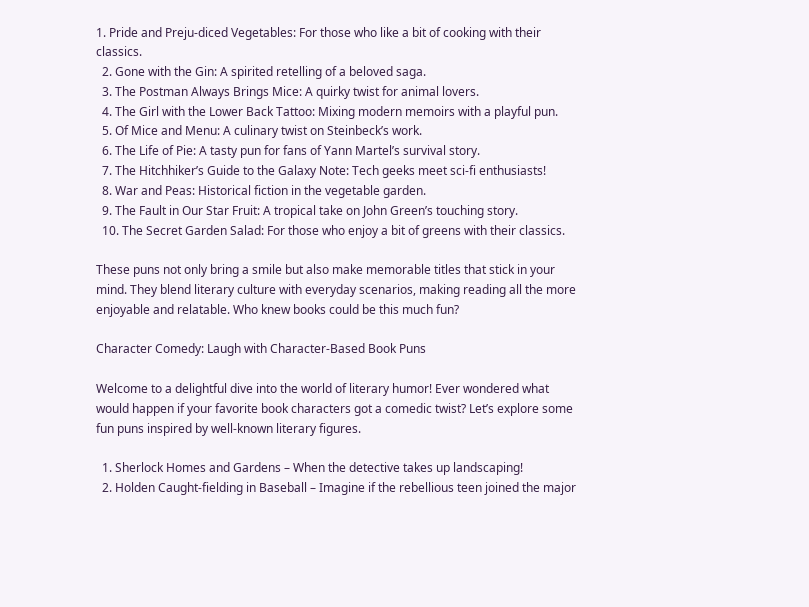1. Pride and Preju-diced Vegetables: For those who like a bit of cooking with their classics.
  2. Gone with the Gin: A spirited retelling of a beloved saga.
  3. The Postman Always Brings Mice: A quirky twist for animal lovers.
  4. The Girl with the Lower Back Tattoo: Mixing modern memoirs with a playful pun.
  5. Of Mice and Menu: A culinary twist on Steinbeck’s work.
  6. The Life of Pie: A tasty pun for fans of Yann Martel’s survival story.
  7. The Hitchhiker’s Guide to the Galaxy Note: Tech geeks meet sci-fi enthusiasts!
  8. War and Peas: Historical fiction in the vegetable garden.
  9. The Fault in Our Star Fruit: A tropical take on John Green’s touching story.
  10. The Secret Garden Salad: For those who enjoy a bit of greens with their classics.

These puns not only bring a smile but also make memorable titles that stick in your mind. They blend literary culture with everyday scenarios, making reading all the more enjoyable and relatable. Who knew books could be this much fun?

Character Comedy: Laugh with Character-Based Book Puns

Welcome to a delightful dive into the world of literary humor! Ever wondered what would happen if your favorite book characters got a comedic twist? Let’s explore some fun puns inspired by well-known literary figures.

  1. Sherlock Homes and Gardens – When the detective takes up landscaping!
  2. Holden Caught-fielding in Baseball – Imagine if the rebellious teen joined the major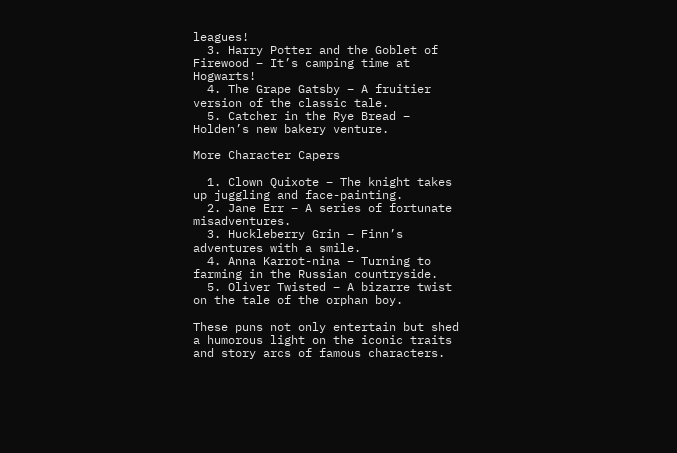leagues!
  3. Harry Potter and the Goblet of Firewood – It’s camping time at Hogwarts!
  4. The Grape Gatsby – A fruitier version of the classic tale.
  5. Catcher in the Rye Bread – Holden’s new bakery venture.

More Character Capers

  1. Clown Quixote – The knight takes up juggling and face-painting.
  2. Jane Err – A series of fortunate misadventures.
  3. Huckleberry Grin – Finn’s adventures with a smile.
  4. Anna Karrot-nina – Turning to farming in the Russian countryside.
  5. Oliver Twisted – A bizarre twist on the tale of the orphan boy.

These puns not only entertain but shed a humorous light on the iconic traits and story arcs of famous characters.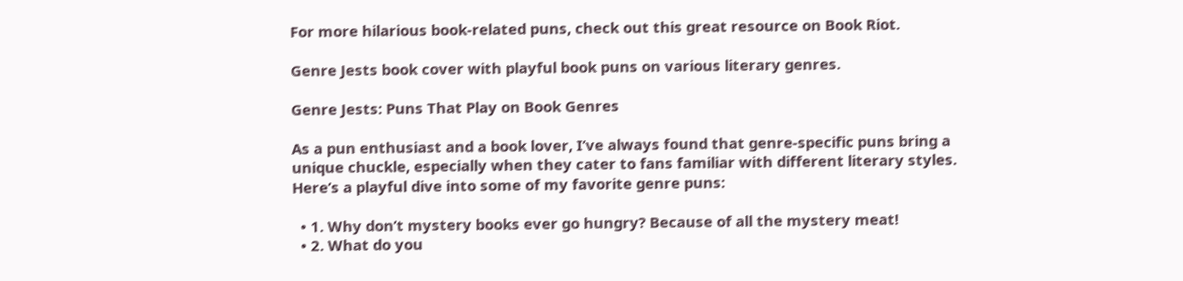For more hilarious book-related puns, check out this great resource on Book Riot.

Genre Jests book cover with playful book puns on various literary genres.

Genre Jests: Puns That Play on Book Genres

As a pun enthusiast and a book lover, I’ve always found that genre-specific puns bring a unique chuckle, especially when they cater to fans familiar with different literary styles. Here’s a playful dive into some of my favorite genre puns:

  • 1. Why don’t mystery books ever go hungry? Because of all the mystery meat!
  • 2. What do you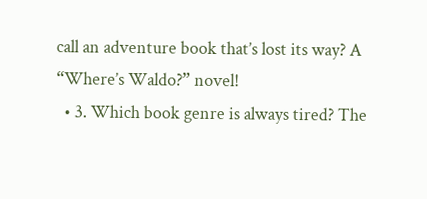call an adventure book that’s lost its way? A “Where’s Waldo?” novel!
  • 3. Which book genre is always tired? The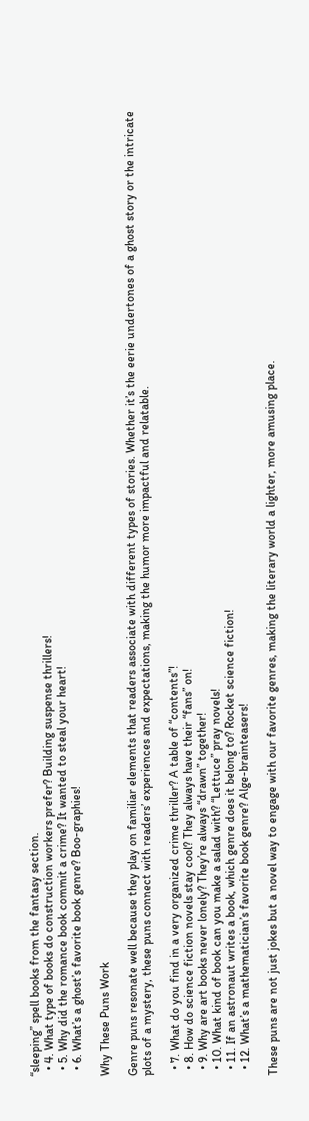“sleeping” spell books from the fantasy section.
  • 4. What type of books do construction workers prefer? Building suspense thrillers!
  • 5. Why did the romance book commit a crime? It wanted to steal your heart!
  • 6. What’s a ghost’s favorite book genre? Boo-graphies!

Why These Puns Work

Genre puns resonate well because they play on familiar elements that readers associate with different types of stories. Whether it’s the eerie undertones of a ghost story or the intricate plots of a mystery, these puns connect with readers’ experiences and expectations, making the humor more impactful and relatable.

  • 7. What do you find in a very organized crime thriller? A table of “contents”!
  • 8. How do science fiction novels stay cool? They always have their “fans” on!
  • 9. Why are art books never lonely? They’re always “drawn” together!
  • 10. What kind of book can you make a salad with? “Lettuce” pray novels!
  • 11. If an astronaut writes a book, which genre does it belong to? Rocket science fiction!
  • 12. What’s a mathematician’s favorite book genre? Alge-brainteasers!

These puns are not just jokes but a novel way to engage with our favorite genres, making the literary world a lighter, more amusing place.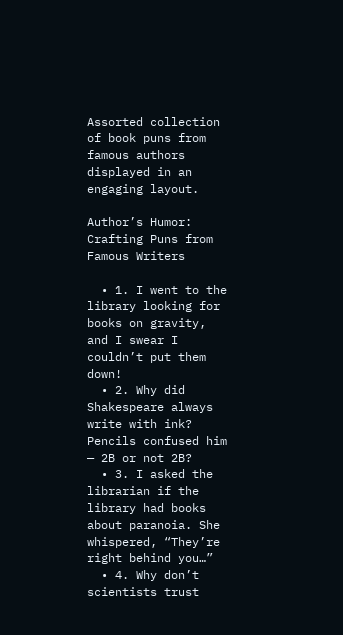Assorted collection of book puns from famous authors displayed in an engaging layout.

Author’s Humor: Crafting Puns from Famous Writers

  • 1. I went to the library looking for books on gravity, and I swear I couldn’t put them down!
  • 2. Why did Shakespeare always write with ink? Pencils confused him — 2B or not 2B?
  • 3. I asked the librarian if the library had books about paranoia. She whispered, “They’re right behind you…”
  • 4. Why don’t scientists trust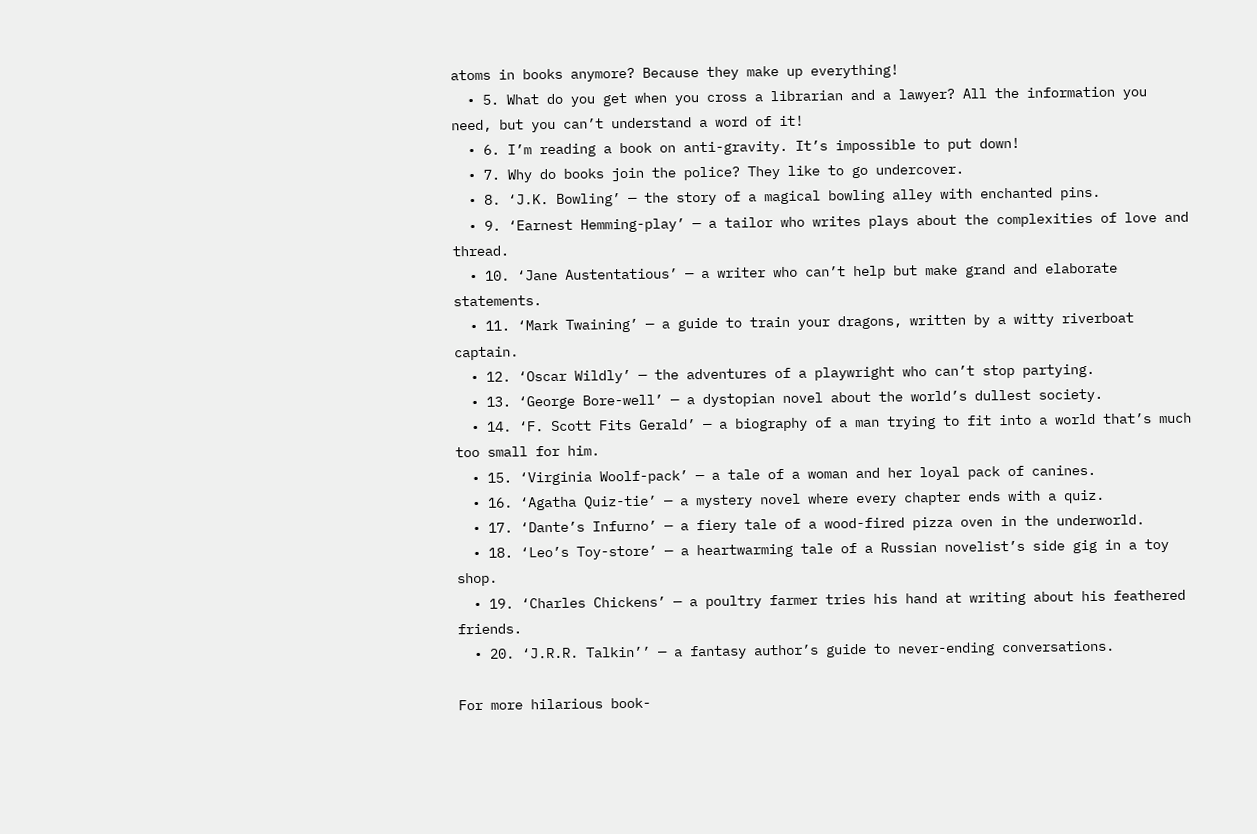atoms in books anymore? Because they make up everything!
  • 5. What do you get when you cross a librarian and a lawyer? All the information you need, but you can’t understand a word of it!
  • 6. I’m reading a book on anti-gravity. It’s impossible to put down!
  • 7. Why do books join the police? They like to go undercover.
  • 8. ‘J.K. Bowling’ — the story of a magical bowling alley with enchanted pins.
  • 9. ‘Earnest Hemming-play’ — a tailor who writes plays about the complexities of love and thread.
  • 10. ‘Jane Austentatious’ — a writer who can’t help but make grand and elaborate statements.
  • 11. ‘Mark Twaining’ — a guide to train your dragons, written by a witty riverboat captain.
  • 12. ‘Oscar Wildly’ — the adventures of a playwright who can’t stop partying.
  • 13. ‘George Bore-well’ — a dystopian novel about the world’s dullest society.
  • 14. ‘F. Scott Fits Gerald’ — a biography of a man trying to fit into a world that’s much too small for him.
  • 15. ‘Virginia Woolf-pack’ — a tale of a woman and her loyal pack of canines.
  • 16. ‘Agatha Quiz-tie’ — a mystery novel where every chapter ends with a quiz.
  • 17. ‘Dante’s Infurno’ — a fiery tale of a wood-fired pizza oven in the underworld.
  • 18. ‘Leo’s Toy-store’ — a heartwarming tale of a Russian novelist’s side gig in a toy shop.
  • 19. ‘Charles Chickens’ — a poultry farmer tries his hand at writing about his feathered friends.
  • 20. ‘J.R.R. Talkin’’ — a fantasy author’s guide to never-ending conversations.

For more hilarious book-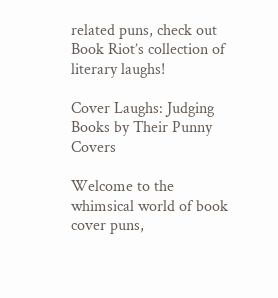related puns, check out Book Riot’s collection of literary laughs!

Cover Laughs: Judging Books by Their Punny Covers

Welcome to the whimsical world of book cover puns,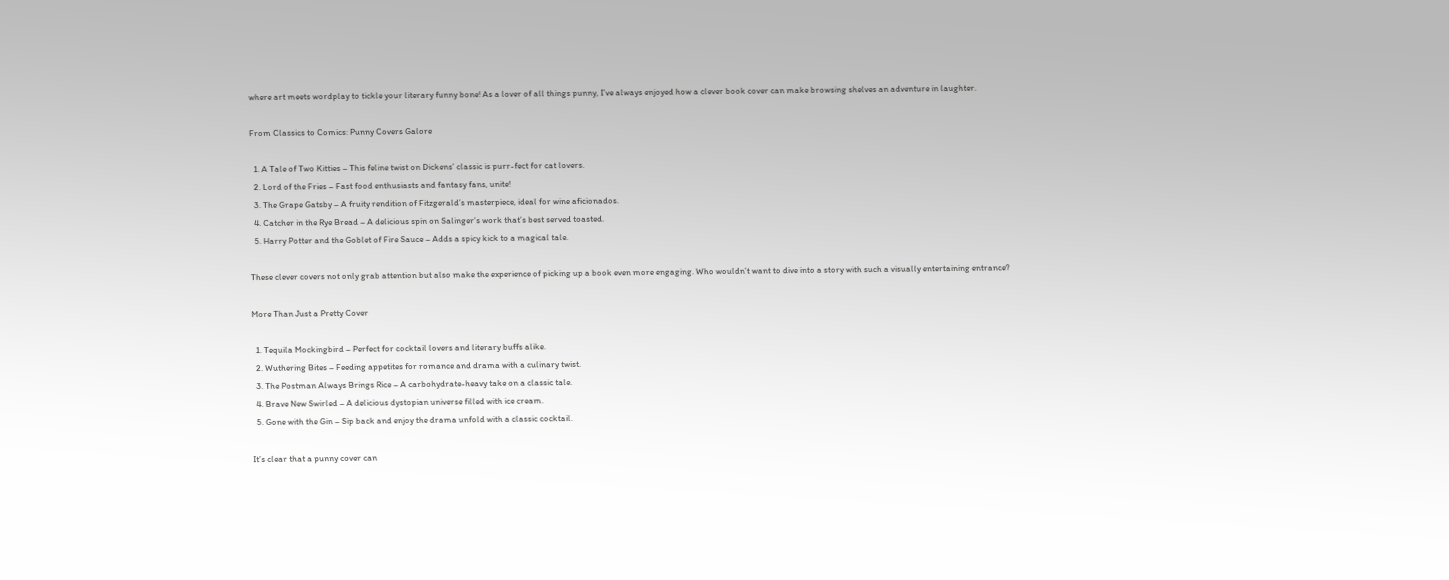where art meets wordplay to tickle your literary funny bone! As a lover of all things punny, I’ve always enjoyed how a clever book cover can make browsing shelves an adventure in laughter.

From Classics to Comics: Punny Covers Galore

  1. A Tale of Two Kitties – This feline twist on Dickens’ classic is purr-fect for cat lovers.
  2. Lord of the Fries – Fast food enthusiasts and fantasy fans, unite!
  3. The Grape Gatsby – A fruity rendition of Fitzgerald’s masterpiece, ideal for wine aficionados.
  4. Catcher in the Rye Bread – A delicious spin on Salinger’s work that’s best served toasted.
  5. Harry Potter and the Goblet of Fire Sauce – Adds a spicy kick to a magical tale.

These clever covers not only grab attention but also make the experience of picking up a book even more engaging. Who wouldn’t want to dive into a story with such a visually entertaining entrance?

More Than Just a Pretty Cover

  1. Tequila Mockingbird – Perfect for cocktail lovers and literary buffs alike.
  2. Wuthering Bites – Feeding appetites for romance and drama with a culinary twist.
  3. The Postman Always Brings Rice – A carbohydrate-heavy take on a classic tale.
  4. Brave New Swirled – A delicious dystopian universe filled with ice cream.
  5. Gone with the Gin – Sip back and enjoy the drama unfold with a classic cocktail.

It’s clear that a punny cover can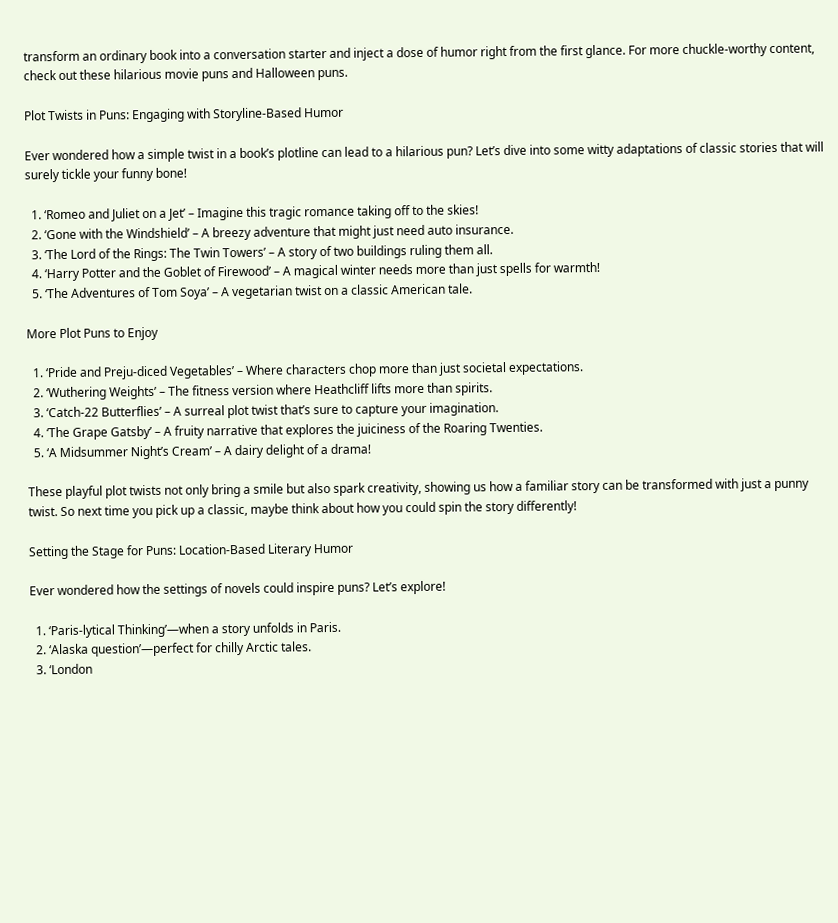transform an ordinary book into a conversation starter and inject a dose of humor right from the first glance. For more chuckle-worthy content, check out these hilarious movie puns and Halloween puns.

Plot Twists in Puns: Engaging with Storyline-Based Humor

Ever wondered how a simple twist in a book’s plotline can lead to a hilarious pun? Let’s dive into some witty adaptations of classic stories that will surely tickle your funny bone!

  1. ‘Romeo and Juliet on a Jet’ – Imagine this tragic romance taking off to the skies!
  2. ‘Gone with the Windshield’ – A breezy adventure that might just need auto insurance.
  3. ‘The Lord of the Rings: The Twin Towers’ – A story of two buildings ruling them all.
  4. ‘Harry Potter and the Goblet of Firewood’ – A magical winter needs more than just spells for warmth!
  5. ‘The Adventures of Tom Soya’ – A vegetarian twist on a classic American tale.

More Plot Puns to Enjoy

  1. ‘Pride and Preju-diced Vegetables’ – Where characters chop more than just societal expectations.
  2. ‘Wuthering Weights’ – The fitness version where Heathcliff lifts more than spirits.
  3. ‘Catch-22 Butterflies’ – A surreal plot twist that’s sure to capture your imagination.
  4. ‘The Grape Gatsby’ – A fruity narrative that explores the juiciness of the Roaring Twenties.
  5. ‘A Midsummer Night’s Cream’ – A dairy delight of a drama!

These playful plot twists not only bring a smile but also spark creativity, showing us how a familiar story can be transformed with just a punny twist. So next time you pick up a classic, maybe think about how you could spin the story differently!

Setting the Stage for Puns: Location-Based Literary Humor

Ever wondered how the settings of novels could inspire puns? Let’s explore!

  1. ‘Paris-lytical Thinking’—when a story unfolds in Paris.
  2. ‘Alaska question’—perfect for chilly Arctic tales.
  3. ‘London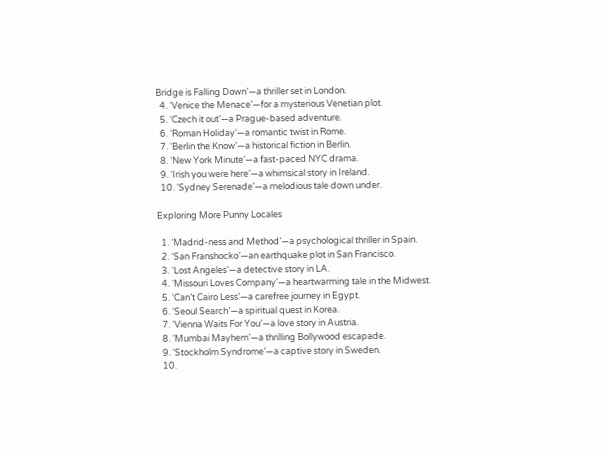Bridge is Falling Down’—a thriller set in London.
  4. ‘Venice the Menace’—for a mysterious Venetian plot.
  5. ‘Czech it out’—a Prague-based adventure.
  6. ‘Roman Holiday’—a romantic twist in Rome.
  7. ‘Berlin the Know’—a historical fiction in Berlin.
  8. ‘New York Minute’—a fast-paced NYC drama.
  9. ‘Irish you were here’—a whimsical story in Ireland.
  10. ‘Sydney Serenade’—a melodious tale down under.

Exploring More Punny Locales

  1. ‘Madrid-ness and Method’—a psychological thriller in Spain.
  2. ‘San Franshocko’—an earthquake plot in San Francisco.
  3. ‘Lost Angeles’—a detective story in LA.
  4. ‘Missouri Loves Company’—a heartwarming tale in the Midwest.
  5. ‘Can’t Cairo Less’—a carefree journey in Egypt.
  6. ‘Seoul Search’—a spiritual quest in Korea.
  7. ‘Vienna Waits For You’—a love story in Austria.
  8. ‘Mumbai Mayhem’—a thrilling Bollywood escapade.
  9. ‘Stockholm Syndrome’—a captive story in Sweden.
  10.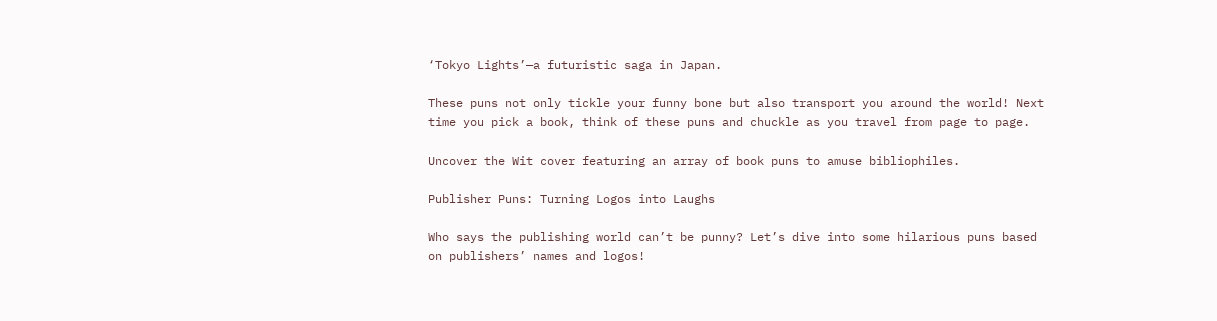‘Tokyo Lights’—a futuristic saga in Japan.

These puns not only tickle your funny bone but also transport you around the world! Next time you pick a book, think of these puns and chuckle as you travel from page to page.

Uncover the Wit cover featuring an array of book puns to amuse bibliophiles.

Publisher Puns: Turning Logos into Laughs

Who says the publishing world can’t be punny? Let’s dive into some hilarious puns based on publishers’ names and logos!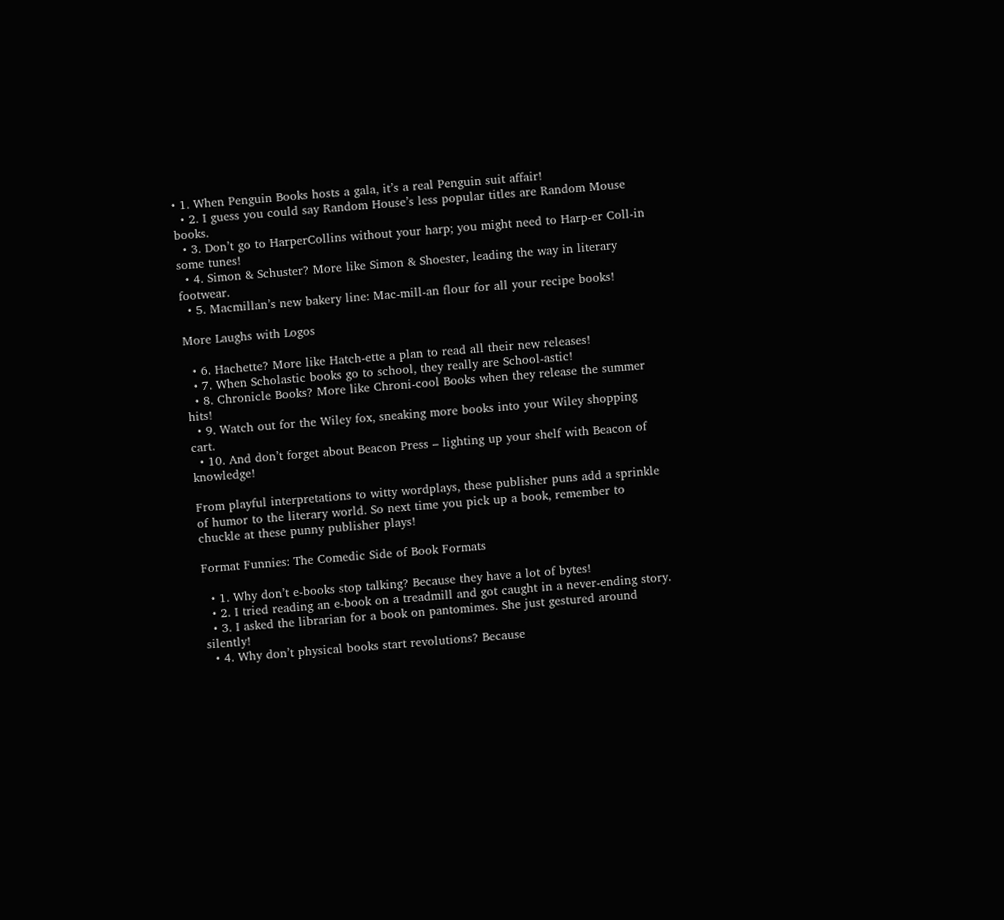• 1. When Penguin Books hosts a gala, it’s a real Penguin suit affair!
  • 2. I guess you could say Random House’s less popular titles are Random Mouse books.
  • 3. Don’t go to HarperCollins without your harp; you might need to Harp-er Coll-in some tunes!
  • 4. Simon & Schuster? More like Simon & Shoester, leading the way in literary footwear.
  • 5. Macmillan’s new bakery line: Mac-mill-an flour for all your recipe books!

More Laughs with Logos

  • 6. Hachette? More like Hatch-ette a plan to read all their new releases!
  • 7. When Scholastic books go to school, they really are School-astic!
  • 8. Chronicle Books? More like Chroni-cool Books when they release the summer hits!
  • 9. Watch out for the Wiley fox, sneaking more books into your Wiley shopping cart.
  • 10. And don’t forget about Beacon Press – lighting up your shelf with Beacon of knowledge!

From playful interpretations to witty wordplays, these publisher puns add a sprinkle of humor to the literary world. So next time you pick up a book, remember to chuckle at these punny publisher plays!

Format Funnies: The Comedic Side of Book Formats

  • 1. Why don’t e-books stop talking? Because they have a lot of bytes!
  • 2. I tried reading an e-book on a treadmill and got caught in a never-ending story.
  • 3. I asked the librarian for a book on pantomimes. She just gestured around silently!
  • 4. Why don’t physical books start revolutions? Because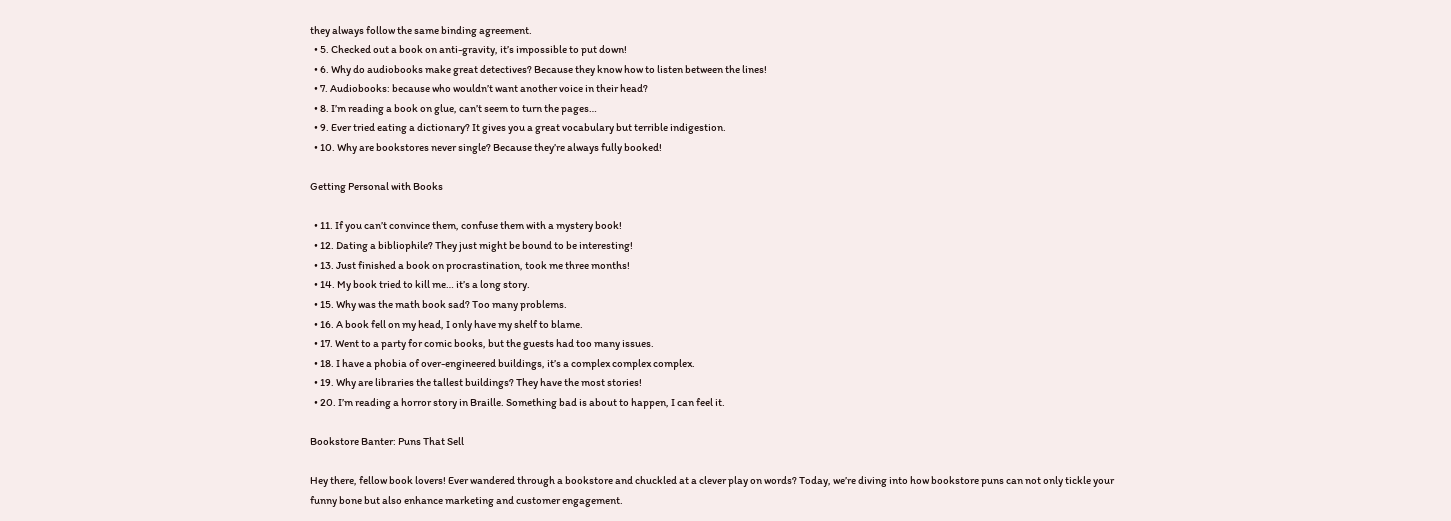they always follow the same binding agreement.
  • 5. Checked out a book on anti-gravity, it’s impossible to put down!
  • 6. Why do audiobooks make great detectives? Because they know how to listen between the lines!
  • 7. Audiobooks: because who wouldn’t want another voice in their head?
  • 8. I’m reading a book on glue, can’t seem to turn the pages…
  • 9. Ever tried eating a dictionary? It gives you a great vocabulary but terrible indigestion.
  • 10. Why are bookstores never single? Because they’re always fully booked!

Getting Personal with Books

  • 11. If you can’t convince them, confuse them with a mystery book!
  • 12. Dating a bibliophile? They just might be bound to be interesting!
  • 13. Just finished a book on procrastination, took me three months!
  • 14. My book tried to kill me… it’s a long story.
  • 15. Why was the math book sad? Too many problems.
  • 16. A book fell on my head, I only have my shelf to blame.
  • 17. Went to a party for comic books, but the guests had too many issues.
  • 18. I have a phobia of over-engineered buildings, it’s a complex complex complex.
  • 19. Why are libraries the tallest buildings? They have the most stories!
  • 20. I’m reading a horror story in Braille. Something bad is about to happen, I can feel it.

Bookstore Banter: Puns That Sell

Hey there, fellow book lovers! Ever wandered through a bookstore and chuckled at a clever play on words? Today, we’re diving into how bookstore puns can not only tickle your funny bone but also enhance marketing and customer engagement.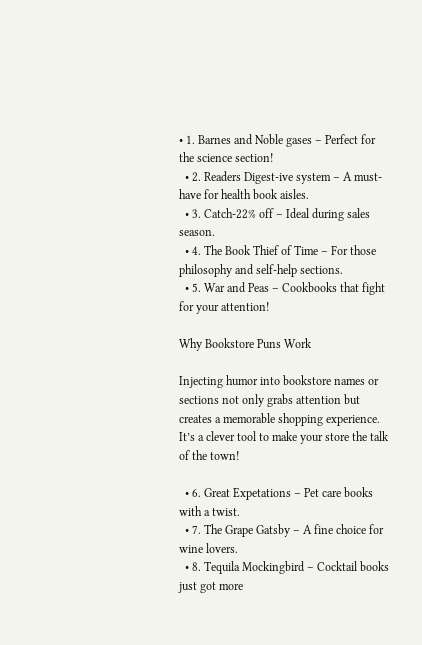• 1. Barnes and Noble gases – Perfect for the science section!
  • 2. Readers Digest-ive system – A must-have for health book aisles.
  • 3. Catch-22% off – Ideal during sales season.
  • 4. The Book Thief of Time – For those philosophy and self-help sections.
  • 5. War and Peas – Cookbooks that fight for your attention!

Why Bookstore Puns Work

Injecting humor into bookstore names or sections not only grabs attention but creates a memorable shopping experience. It’s a clever tool to make your store the talk of the town!

  • 6. Great Expetations – Pet care books with a twist.
  • 7. The Grape Gatsby – A fine choice for wine lovers.
  • 8. Tequila Mockingbird – Cocktail books just got more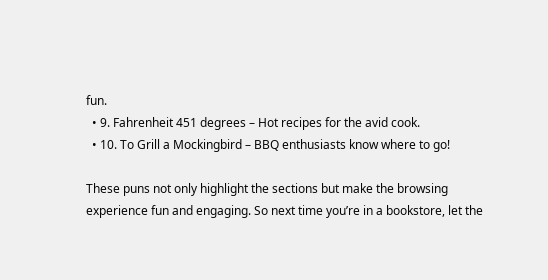fun.
  • 9. Fahrenheit 451 degrees – Hot recipes for the avid cook.
  • 10. To Grill a Mockingbird – BBQ enthusiasts know where to go!

These puns not only highlight the sections but make the browsing experience fun and engaging. So next time you’re in a bookstore, let the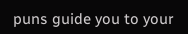puns guide you to your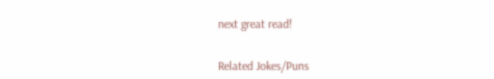next great read!


Related Jokes/Puns